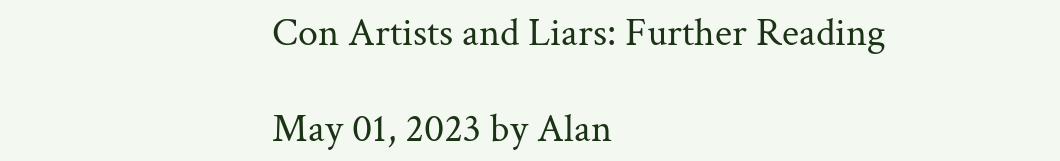Con Artists and Liars: Further Reading

May 01, 2023 by Alan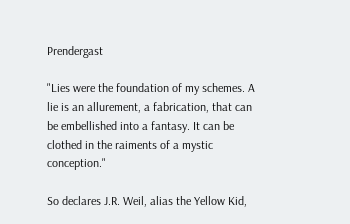Prendergast

"Lies were the foundation of my schemes. A lie is an allurement, a fabrication, that can be embellished into a fantasy. It can be clothed in the raiments of a mystic conception."

So declares J.R. Weil, alias the Yellow Kid,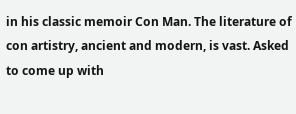in his classic memoir Con Man. The literature of con artistry, ancient and modern, is vast. Asked to come up with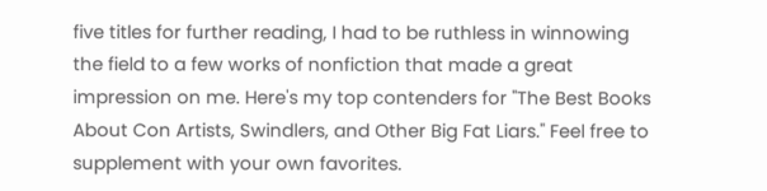five titles for further reading, I had to be ruthless in winnowing the field to a few works of nonfiction that made a great impression on me. Here's my top contenders for "The Best Books About Con Artists, Swindlers, and Other Big Fat Liars." Feel free to supplement with your own favorites.